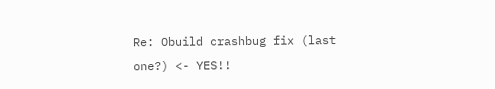Re: Obuild crashbug fix (last one?) <- YES!!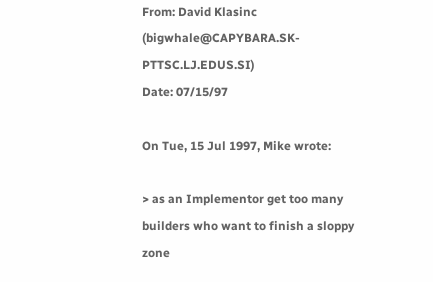From: David Klasinc (bigwhale@CAPYBARA.SK-PTTSC.LJ.EDUS.SI)
Date: 07/15/97

On Tue, 15 Jul 1997, Mike wrote:

> as an Implementor get too many builders who want to finish a sloppy zone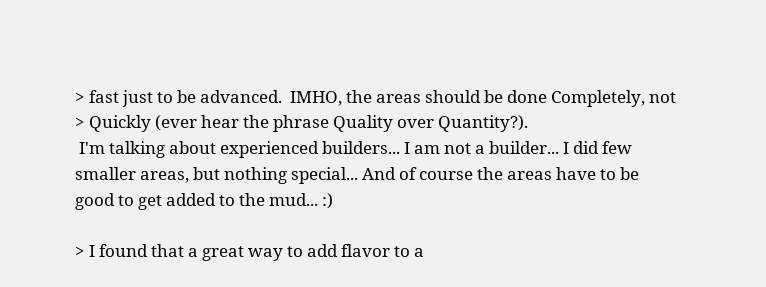> fast just to be advanced.  IMHO, the areas should be done Completely, not
> Quickly (ever hear the phrase Quality over Quantity?).
 I'm talking about experienced builders... I am not a builder... I did few
smaller areas, but nothing special... And of course the areas have to be
good to get added to the mud... :)

> I found that a great way to add flavor to a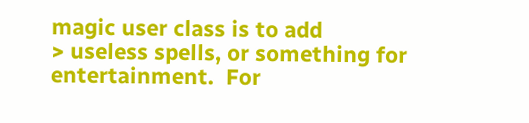magic user class is to add
> useless spells, or something for entertainment.  For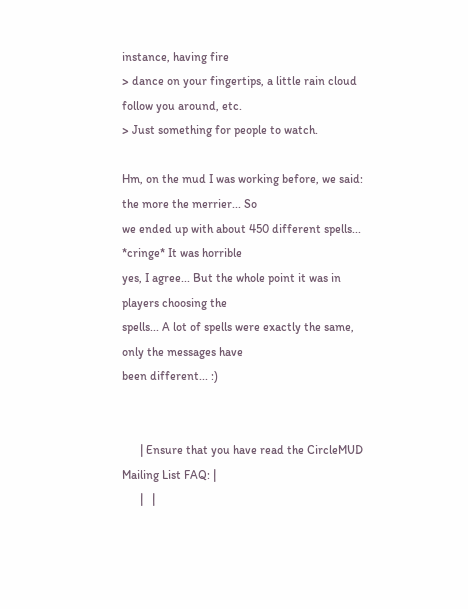instance, having fire
> dance on your fingertips, a little rain cloud follow you around, etc.
> Just something for people to watch.

Hm, on the mud I was working before, we said: the more the merrier... So
we ended up with about 450 different spells... *cringe* It was horrible
yes, I agree... But the whole point it was in players choosing the
spells... A lot of spells were exactly the same, only the messages have
been different... :)


      | Ensure that you have read the CircleMUD Mailing List FAQ: |
      |   |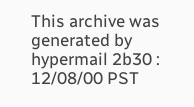This archive was generated by hypermail 2b30 : 12/08/00 PST